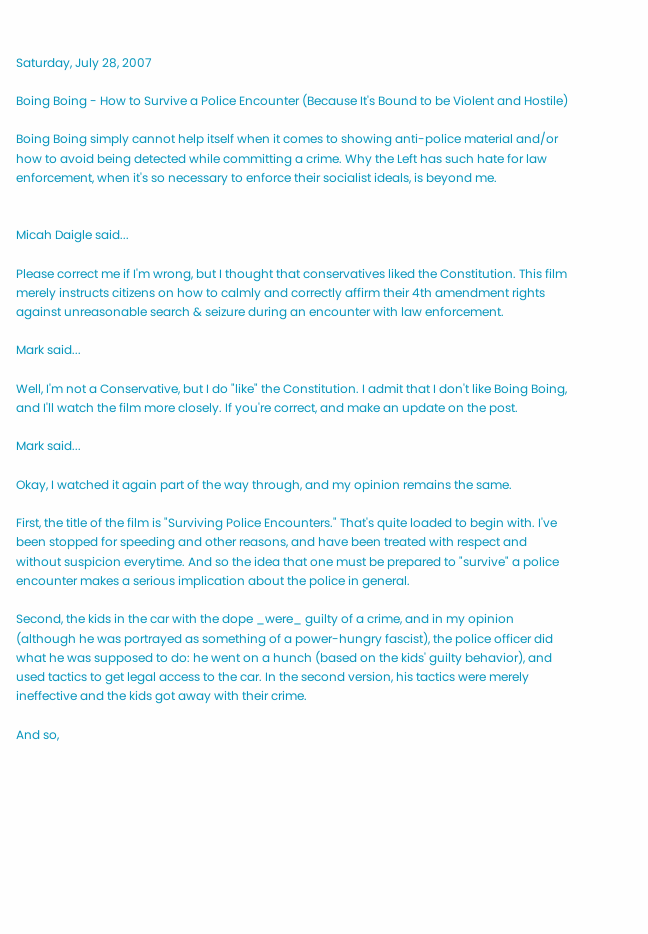Saturday, July 28, 2007

Boing Boing - How to Survive a Police Encounter (Because It's Bound to be Violent and Hostile)

Boing Boing simply cannot help itself when it comes to showing anti-police material and/or how to avoid being detected while committing a crime. Why the Left has such hate for law enforcement, when it's so necessary to enforce their socialist ideals, is beyond me.


Micah Daigle said...

Please correct me if I'm wrong, but I thought that conservatives liked the Constitution. This film merely instructs citizens on how to calmly and correctly affirm their 4th amendment rights against unreasonable search & seizure during an encounter with law enforcement.

Mark said...

Well, I'm not a Conservative, but I do "like" the Constitution. I admit that I don't like Boing Boing, and I'll watch the film more closely. If you're correct, and make an update on the post.

Mark said...

Okay, I watched it again part of the way through, and my opinion remains the same.

First, the title of the film is "Surviving Police Encounters." That's quite loaded to begin with. I've been stopped for speeding and other reasons, and have been treated with respect and without suspicion everytime. And so the idea that one must be prepared to "survive" a police encounter makes a serious implication about the police in general.

Second, the kids in the car with the dope _were_ guilty of a crime, and in my opinion (although he was portrayed as something of a power-hungry fascist), the police officer did what he was supposed to do: he went on a hunch (based on the kids' guilty behavior), and used tactics to get legal access to the car. In the second version, his tactics were merely ineffective and the kids got away with their crime.

And so,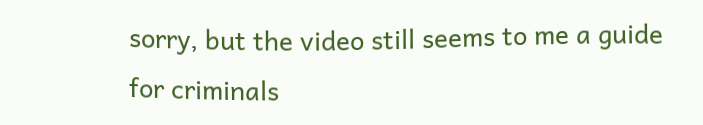sorry, but the video still seems to me a guide for criminals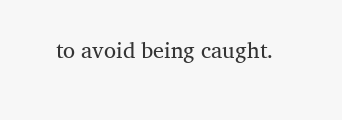to avoid being caught.